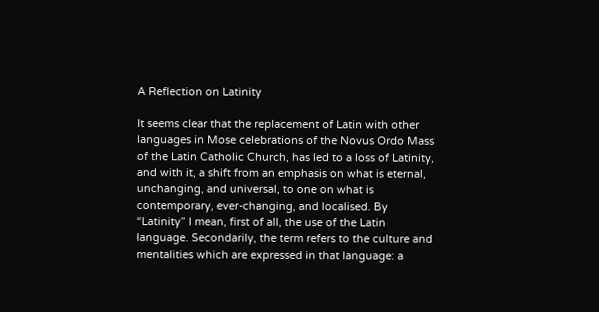A Reflection on Latinity

It seems clear that the replacement of Latin with other languages in Mose celebrations of the Novus Ordo Mass of the Latin Catholic Church, has led to a loss of Latinity, and with it, a shift from an emphasis on what is eternal, unchanging, and universal, to one on what is contemporary, ever-changing, and localised. By “Latinity” I mean, first of all, the use of the Latin language. Secondarily, the term refers to the culture and mentalities which are expressed in that language: a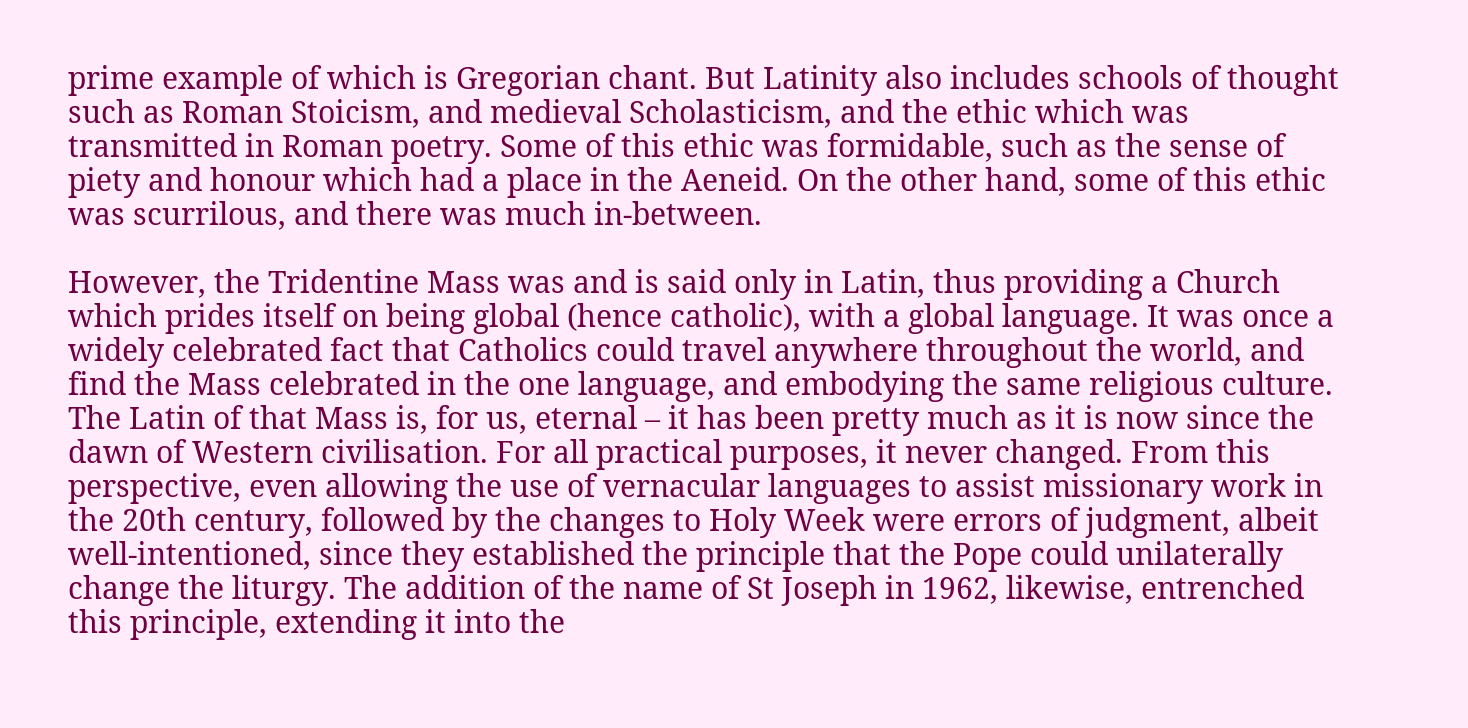prime example of which is Gregorian chant. But Latinity also includes schools of thought such as Roman Stoicism, and medieval Scholasticism, and the ethic which was transmitted in Roman poetry. Some of this ethic was formidable, such as the sense of piety and honour which had a place in the Aeneid. On the other hand, some of this ethic was scurrilous, and there was much in-between.

However, the Tridentine Mass was and is said only in Latin, thus providing a Church which prides itself on being global (hence catholic), with a global language. It was once a widely celebrated fact that Catholics could travel anywhere throughout the world, and find the Mass celebrated in the one language, and embodying the same religious culture. The Latin of that Mass is, for us, eternal – it has been pretty much as it is now since the dawn of Western civilisation. For all practical purposes, it never changed. From this perspective, even allowing the use of vernacular languages to assist missionary work in the 20th century, followed by the changes to Holy Week were errors of judgment, albeit well-intentioned, since they established the principle that the Pope could unilaterally change the liturgy. The addition of the name of St Joseph in 1962, likewise, entrenched this principle, extending it into the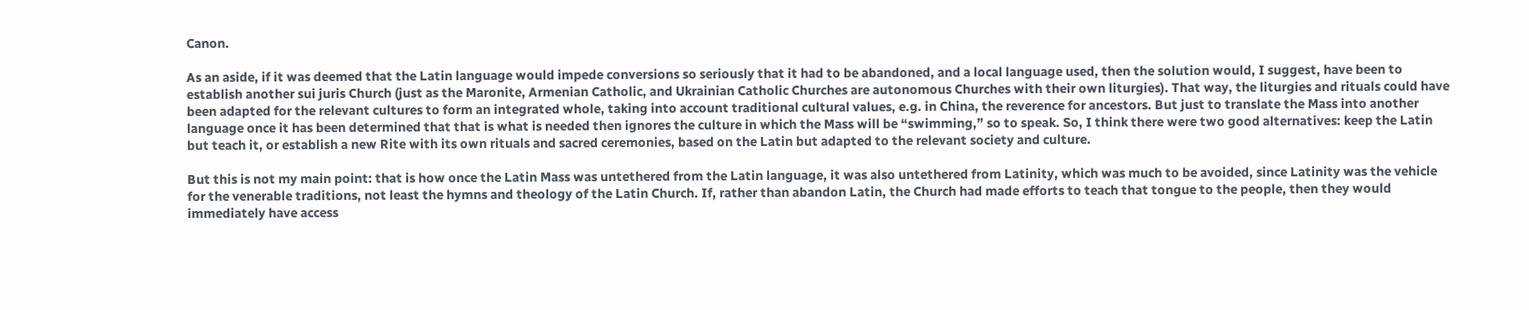Canon.

As an aside, if it was deemed that the Latin language would impede conversions so seriously that it had to be abandoned, and a local language used, then the solution would, I suggest, have been to establish another sui juris Church (just as the Maronite, Armenian Catholic, and Ukrainian Catholic Churches are autonomous Churches with their own liturgies). That way, the liturgies and rituals could have been adapted for the relevant cultures to form an integrated whole, taking into account traditional cultural values, e.g. in China, the reverence for ancestors. But just to translate the Mass into another language once it has been determined that that is what is needed then ignores the culture in which the Mass will be “swimming,” so to speak. So, I think there were two good alternatives: keep the Latin but teach it, or establish a new Rite with its own rituals and sacred ceremonies, based on the Latin but adapted to the relevant society and culture.

But this is not my main point: that is how once the Latin Mass was untethered from the Latin language, it was also untethered from Latinity, which was much to be avoided, since Latinity was the vehicle for the venerable traditions, not least the hymns and theology of the Latin Church. If, rather than abandon Latin, the Church had made efforts to teach that tongue to the people, then they would immediately have access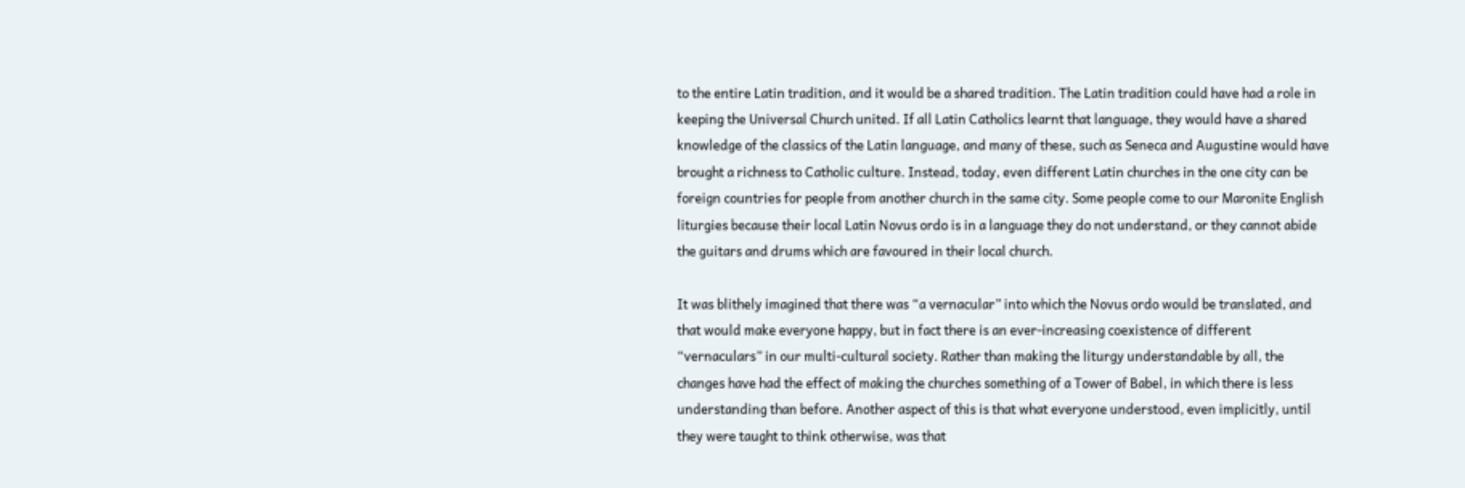to the entire Latin tradition, and it would be a shared tradition. The Latin tradition could have had a role in keeping the Universal Church united. If all Latin Catholics learnt that language, they would have a shared knowledge of the classics of the Latin language, and many of these, such as Seneca and Augustine would have brought a richness to Catholic culture. Instead, today, even different Latin churches in the one city can be foreign countries for people from another church in the same city. Some people come to our Maronite English liturgies because their local Latin Novus ordo is in a language they do not understand, or they cannot abide the guitars and drums which are favoured in their local church.

It was blithely imagined that there was “a vernacular” into which the Novus ordo would be translated, and that would make everyone happy, but in fact there is an ever-increasing coexistence of different “vernaculars” in our multi-cultural society. Rather than making the liturgy understandable by all, the changes have had the effect of making the churches something of a Tower of Babel, in which there is less understanding than before. Another aspect of this is that what everyone understood, even implicitly, until they were taught to think otherwise, was that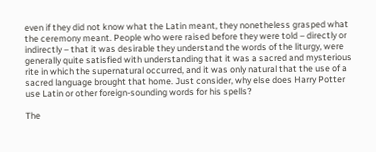even if they did not know what the Latin meant, they nonetheless grasped what the ceremony meant. People who were raised before they were told – directly or indirectly – that it was desirable they understand the words of the liturgy, were generally quite satisfied with understanding that it was a sacred and mysterious rite in which the supernatural occurred, and it was only natural that the use of a sacred language brought that home. Just consider, why else does Harry Potter use Latin or other foreign-sounding words for his spells?

The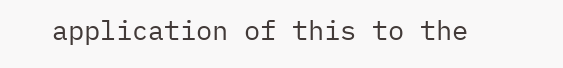application of this to the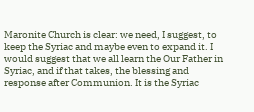Maronite Church is clear: we need, I suggest, to keep the Syriac and maybe even to expand it. I would suggest that we all learn the Our Father in Syriac, and if that takes, the blessing and response after Communion. It is the Syriac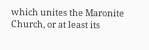which unites the Maronite Church, or at least its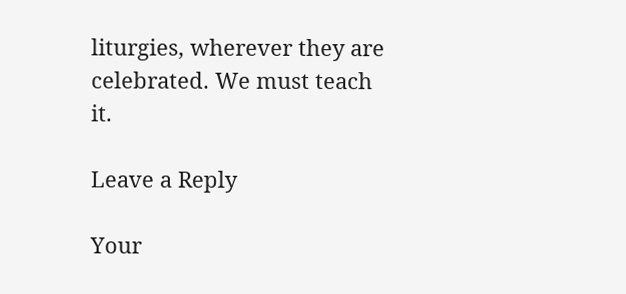liturgies, wherever they are celebrated. We must teach it.

Leave a Reply

Your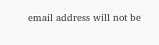email address will not be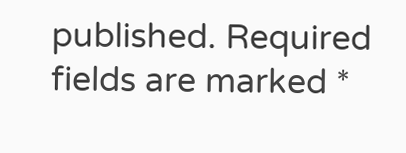published. Required fields are marked *